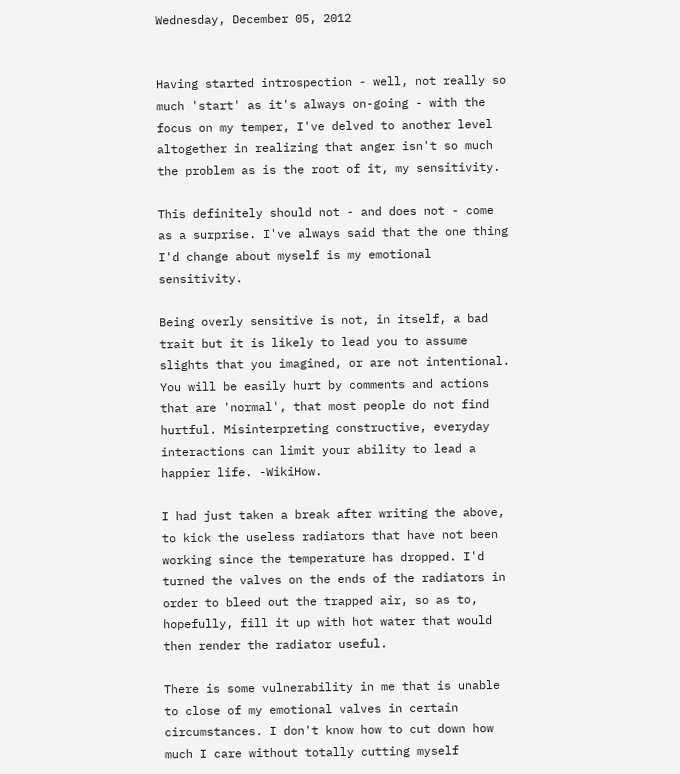Wednesday, December 05, 2012


Having started introspection - well, not really so much 'start' as it's always on-going - with the focus on my temper, I've delved to another level altogether in realizing that anger isn't so much the problem as is the root of it, my sensitivity.

This definitely should not - and does not - come as a surprise. I've always said that the one thing I'd change about myself is my emotional sensitivity.

Being overly sensitive is not, in itself, a bad trait but it is likely to lead you to assume slights that you imagined, or are not intentional. You will be easily hurt by comments and actions that are 'normal', that most people do not find hurtful. Misinterpreting constructive, everyday interactions can limit your ability to lead a happier life. -WikiHow.

I had just taken a break after writing the above, to kick the useless radiators that have not been working since the temperature has dropped. I'd turned the valves on the ends of the radiators in order to bleed out the trapped air, so as to, hopefully, fill it up with hot water that would then render the radiator useful.

There is some vulnerability in me that is unable to close of my emotional valves in certain circumstances. I don't know how to cut down how much I care without totally cutting myself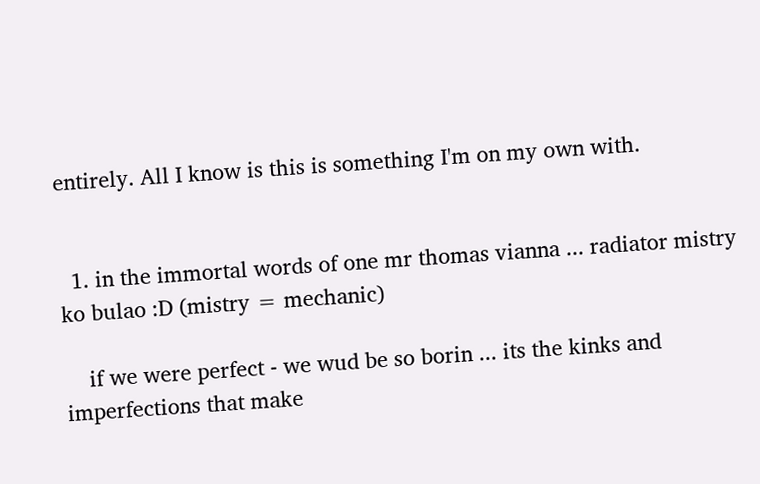entirely. All I know is this is something I'm on my own with.


  1. in the immortal words of one mr thomas vianna ... radiator mistry ko bulao :D (mistry = mechanic)

    if we were perfect - we wud be so borin ... its the kinks and imperfections that make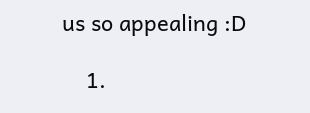us so appealing :D

    1.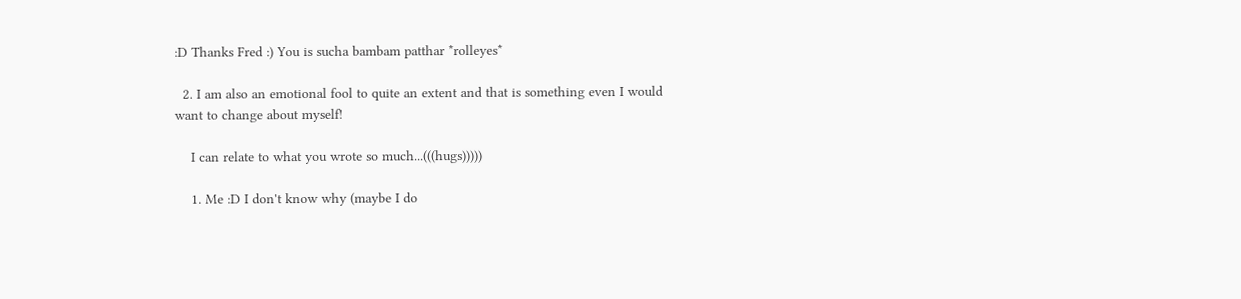:D Thanks Fred :) You is sucha bambam patthar *rolleyes*

  2. I am also an emotional fool to quite an extent and that is something even I would want to change about myself!

    I can relate to what you wrote so much...(((hugs)))))

    1. Me :D I don't know why (maybe I do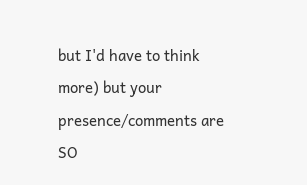but I'd have to think more) but your presence/comments are SO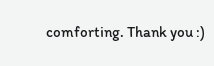comforting. Thank you :)